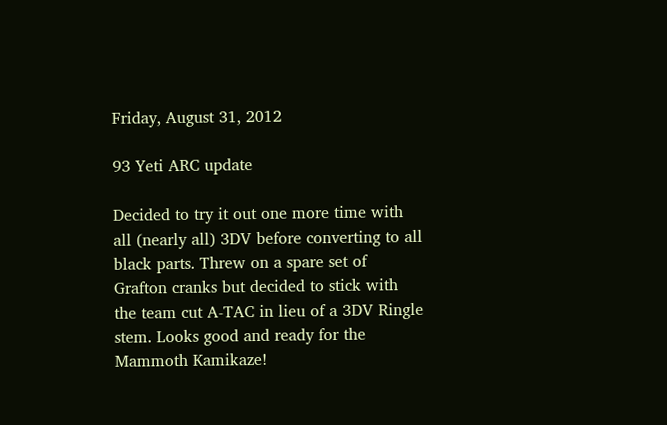Friday, August 31, 2012

93 Yeti ARC update

Decided to try it out one more time with all (nearly all) 3DV before converting to all black parts. Threw on a spare set of Grafton cranks but decided to stick with the team cut A-TAC in lieu of a 3DV Ringle stem. Looks good and ready for the Mammoth Kamikaze!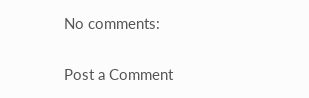No comments:

Post a Comment